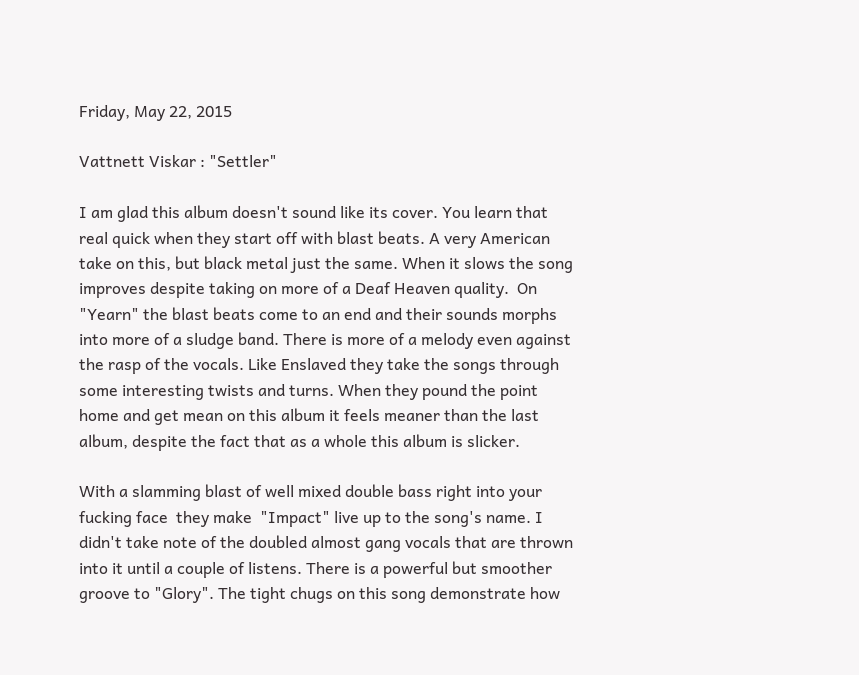Friday, May 22, 2015

Vattnett Viskar : "Settler"

I am glad this album doesn't sound like its cover. You learn that real quick when they start off with blast beats. A very American take on this, but black metal just the same. When it slows the song improves despite taking on more of a Deaf Heaven quality.  On "Yearn" the blast beats come to an end and their sounds morphs into more of a sludge band. There is more of a melody even against the rasp of the vocals. Like Enslaved they take the songs through some interesting twists and turns. When they pound the point home and get mean on this album it feels meaner than the last album, despite the fact that as a whole this album is slicker.

With a slamming blast of well mixed double bass right into your fucking face  they make  "Impact" live up to the song's name. I didn't take note of the doubled almost gang vocals that are thrown into it until a couple of listens. There is a powerful but smoother groove to "Glory". The tight chugs on this song demonstrate how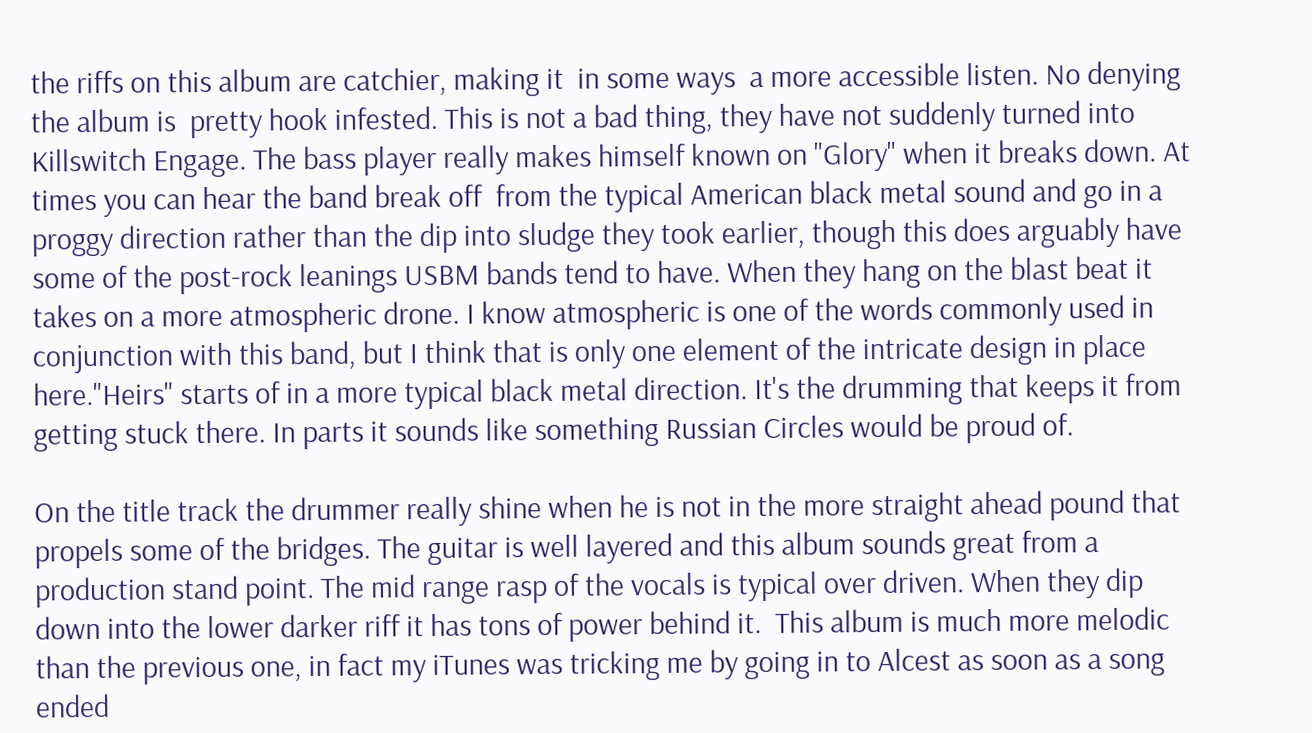the riffs on this album are catchier, making it  in some ways  a more accessible listen. No denying the album is  pretty hook infested. This is not a bad thing, they have not suddenly turned into Killswitch Engage. The bass player really makes himself known on "Glory" when it breaks down. At times you can hear the band break off  from the typical American black metal sound and go in a proggy direction rather than the dip into sludge they took earlier, though this does arguably have some of the post-rock leanings USBM bands tend to have. When they hang on the blast beat it takes on a more atmospheric drone. I know atmospheric is one of the words commonly used in conjunction with this band, but I think that is only one element of the intricate design in place here."Heirs" starts of in a more typical black metal direction. It's the drumming that keeps it from getting stuck there. In parts it sounds like something Russian Circles would be proud of.

On the title track the drummer really shine when he is not in the more straight ahead pound that propels some of the bridges. The guitar is well layered and this album sounds great from a production stand point. The mid range rasp of the vocals is typical over driven. When they dip down into the lower darker riff it has tons of power behind it.  This album is much more melodic than the previous one, in fact my iTunes was tricking me by going in to Alcest as soon as a song ended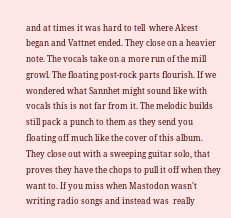and at times it was hard to tell  where Alcest began and Vattnet ended. They close on a heavier note. The vocals take on a more run of the mill growl. The floating post-rock parts flourish. If we wondered what Sannhet might sound like with vocals this is not far from it. The melodic builds still pack a punch to them as they send you floating off much like the cover of this album. They close out with a sweeping guitar solo, that proves they have the chops to pull it off when they want to. If you miss when Mastodon wasn't writing radio songs and instead was  really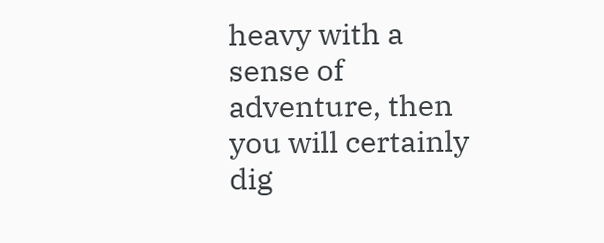heavy with a sense of adventure, then you will certainly dig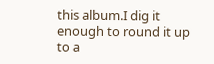this album.I dig it enough to round it up to a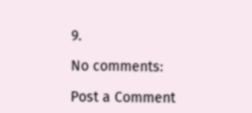9.

No comments:

Post a Comment